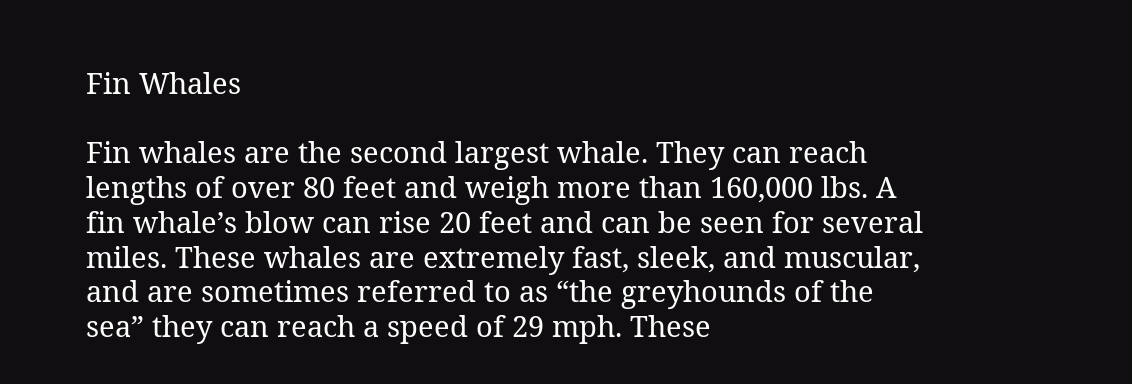Fin Whales

Fin whales are the second largest whale. They can reach lengths of over 80 feet and weigh more than 160,000 lbs. A fin whale’s blow can rise 20 feet and can be seen for several miles. These whales are extremely fast, sleek, and muscular, and are sometimes referred to as “the greyhounds of the sea” they can reach a speed of 29 mph. These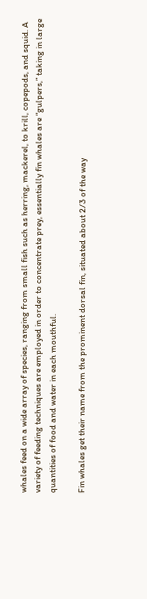whales feed on a wide array of species, ranging from small fish such as herring, mackerel, to krill, copepods, and squid. A variety of feeding techniques are employed in order to concentrate prey, essentially fin whales are “gulpers,” taking in large quantities of food and water in each mouthful.

Fin whales get their name from the prominent dorsal fin, situated about 2/3 of the way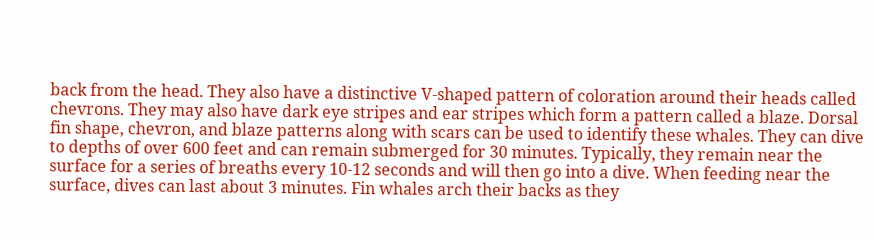back from the head. They also have a distinctive V-shaped pattern of coloration around their heads called chevrons. They may also have dark eye stripes and ear stripes which form a pattern called a blaze. Dorsal fin shape, chevron, and blaze patterns along with scars can be used to identify these whales. They can dive to depths of over 600 feet and can remain submerged for 30 minutes. Typically, they remain near the surface for a series of breaths every 10-12 seconds and will then go into a dive. When feeding near the surface, dives can last about 3 minutes. Fin whales arch their backs as they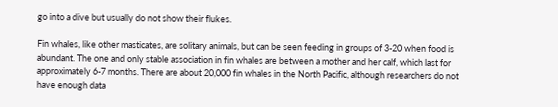go into a dive but usually do not show their flukes.

Fin whales, like other masticates, are solitary animals, but can be seen feeding in groups of 3-20 when food is abundant. The one and only stable association in fin whales are between a mother and her calf, which last for approximately 6-7 months. There are about 20,000 fin whales in the North Pacific, although researchers do not have enough data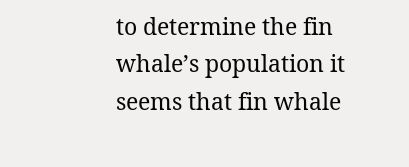to determine the fin whale’s population it seems that fin whale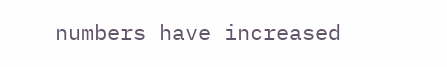numbers have increased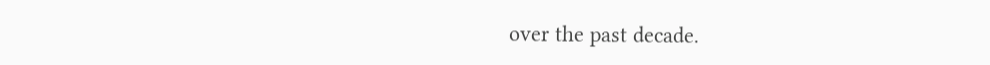over the past decade.